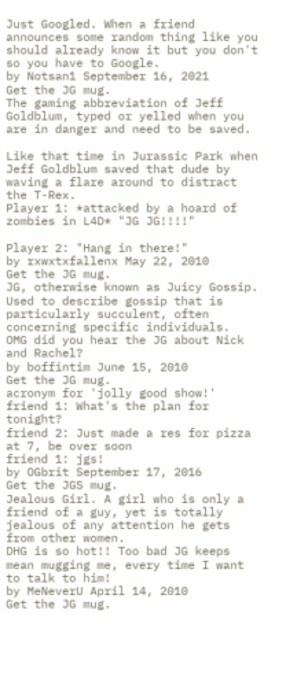Just Googled. When a friend announces some random thing like you should already know it but you don't so you have to Google.
by Notsan1 September 16, 2021
Get the JG mug.
The gaming abbreviation of Jeff Goldblum, typed or yelled when you are in danger and need to be saved.

Like that time in Jurassic Park when Jeff Goldblum saved that dude by waving a flare around to distract the T-Rex.
Player 1: *attacked by a hoard of zombies in L4D* "JG JG!!!!"

Player 2: "Hang in there!"
by rxwxtxfallenx May 22, 2010
Get the JG mug.
JG, otherwise known as Juicy Gossip. Used to describe gossip that is particularly succulent, often concerning specific individuals.
OMG did you hear the JG about Nick and Rachel?
by boffintim June 15, 2010
Get the JG mug.
acronym for 'jolly good show!'
friend 1: What's the plan for tonight?
friend 2: Just made a res for pizza at 7, be over soon
friend 1: jgs!
by OGbrit September 17, 2016
Get the JGS mug.
Jealous Girl. A girl who is only a friend of a guy, yet is totally jealous of any attention he gets from other women.
DHG is so hot!! Too bad JG keeps mean mugging me, every time I want to talk to him!
by MeNeverU April 14, 2010
Get the JG mug.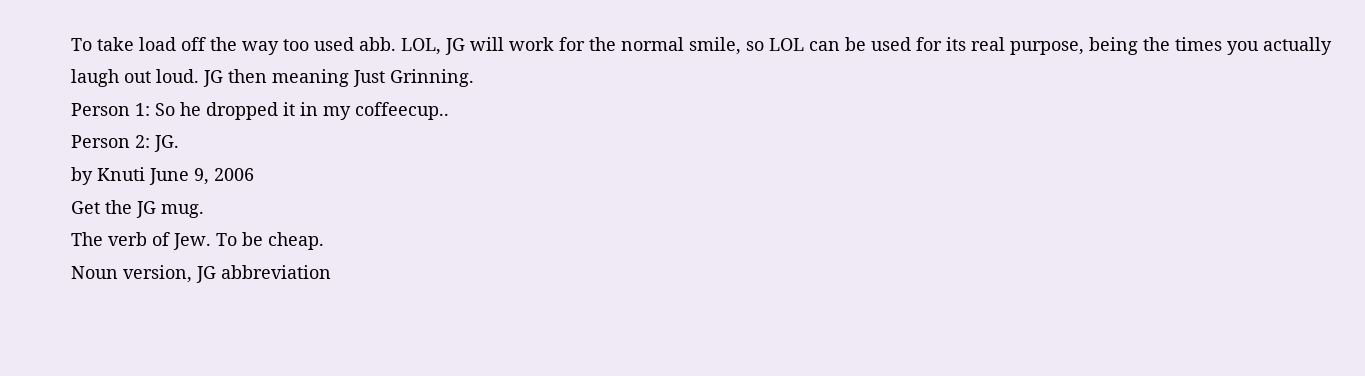To take load off the way too used abb. LOL, JG will work for the normal smile, so LOL can be used for its real purpose, being the times you actually laugh out loud. JG then meaning Just Grinning.
Person 1: So he dropped it in my coffeecup..
Person 2: JG.
by Knuti June 9, 2006
Get the JG mug.
The verb of Jew. To be cheap.
Noun version, JG abbreviation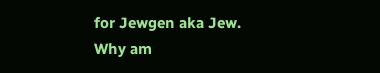for Jewgen aka Jew.
Why am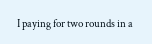I paying for two rounds in a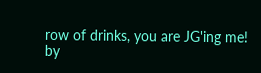row of drinks, you are JG'ing me!
by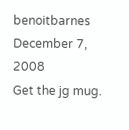benoitbarnes December 7, 2008
Get the jg mug.